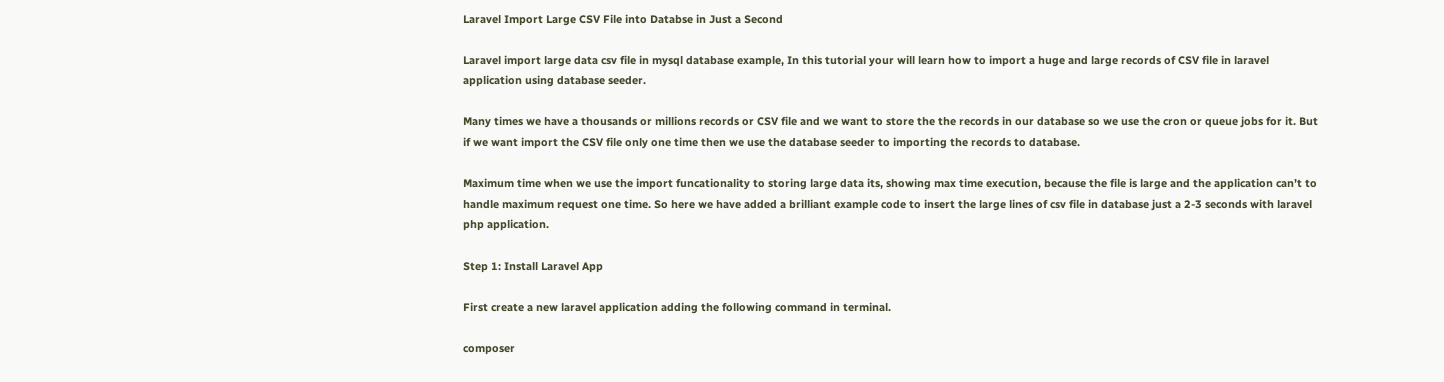Laravel Import Large CSV File into Databse in Just a Second

Laravel import large data csv file in mysql database example, In this tutorial your will learn how to import a huge and large records of CSV file in laravel application using database seeder.

Many times we have a thousands or millions records or CSV file and we want to store the the records in our database so we use the cron or queue jobs for it. But if we want import the CSV file only one time then we use the database seeder to importing the records to database.

Maximum time when we use the import funcationality to storing large data its, showing max time execution, because the file is large and the application can’t to handle maximum request one time. So here we have added a brilliant example code to insert the large lines of csv file in database just a 2-3 seconds with laravel php application.

Step 1: Install Laravel App

First create a new laravel application adding the following command in terminal.

composer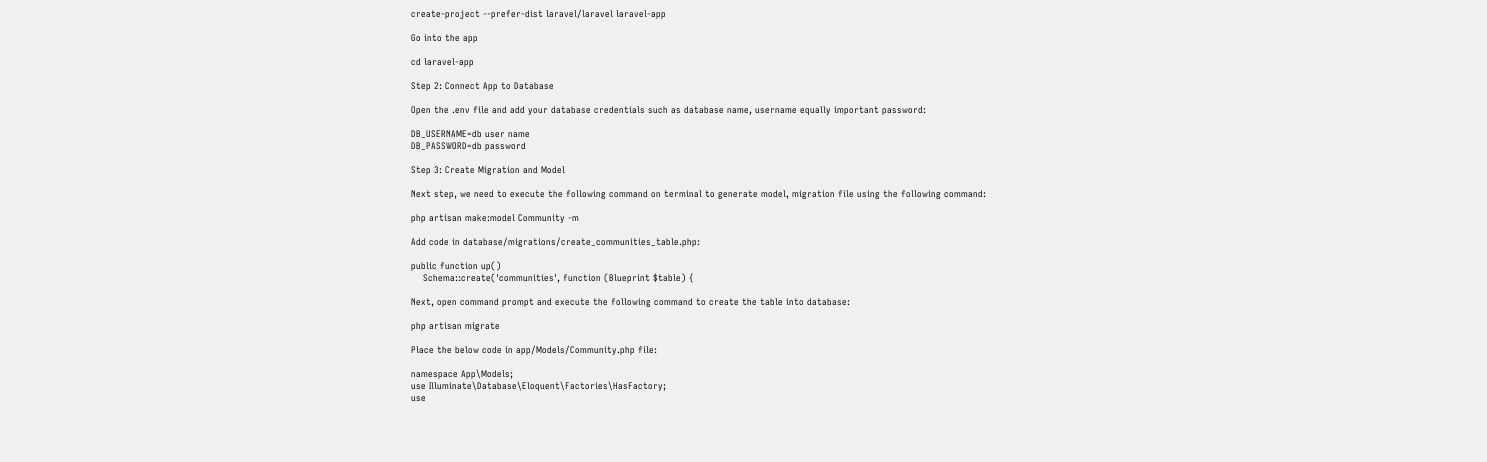create-project --prefer-dist laravel/laravel laravel-app

Go into the app

cd laravel-app

Step 2: Connect App to Database

Open the .env file and add your database credentials such as database name, username equally important password:

DB_USERNAME=db user name
DB_PASSWORD=db password

Step 3: Create Migration and Model

Next step, we need to execute the following command on terminal to generate model, migration file using the following command:

php artisan make:model Community -m

Add code in database/migrations/create_communities_table.php:

public function up()
    Schema::create('communities', function (Blueprint $table) {

Next, open command prompt and execute the following command to create the table into database:

php artisan migrate

Place the below code in app/Models/Community.php file:

namespace App\Models;
use Illuminate\Database\Eloquent\Factories\HasFactory;
use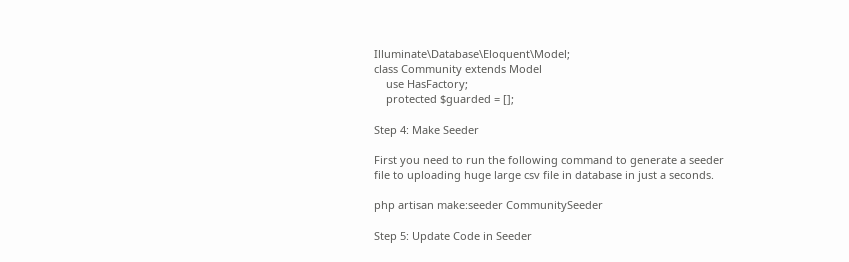Illuminate\Database\Eloquent\Model;
class Community extends Model
    use HasFactory;
    protected $guarded = [];

Step 4: Make Seeder

First you need to run the following command to generate a seeder file to uploading huge large csv file in database in just a seconds.

php artisan make:seeder CommunitySeeder

Step 5: Update Code in Seeder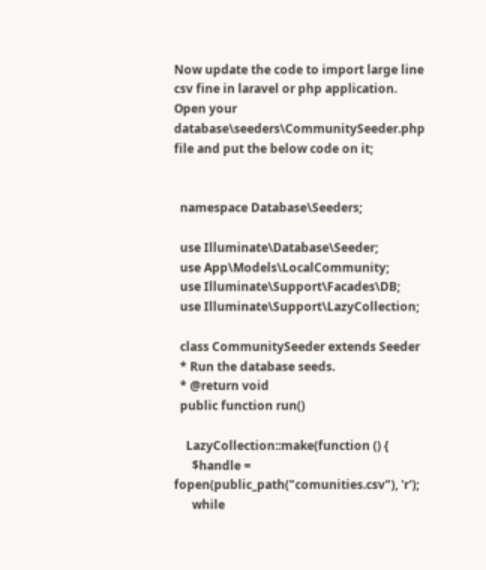Now update the code to import large line csv fine in laravel or php application. Open your database\seeders\CommunitySeeder.php file and put the below code on it;


  namespace Database\Seeders;

  use Illuminate\Database\Seeder;
  use App\Models\LocalCommunity;
  use Illuminate\Support\Facades\DB;
  use Illuminate\Support\LazyCollection;

  class CommunitySeeder extends Seeder
  * Run the database seeds.
  * @return void
  public function run()

    LazyCollection::make(function () {
      $handle = fopen(public_path("comunities.csv"), 'r');
      while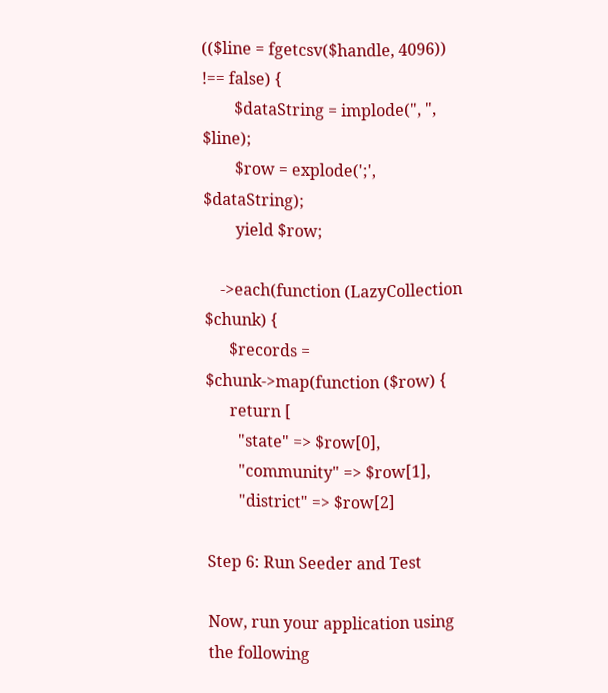(($line = fgetcsv($handle, 4096)) !== false) {
        $dataString = implode(", ", $line);
        $row = explode(';', $dataString);
        yield $row;

    ->each(function (LazyCollection $chunk) {
      $records = $chunk->map(function ($row) {
      return [
        "state" => $row[0],
        "community" => $row[1],
        "district" => $row[2]

Step 6: Run Seeder and Test

Now, run your application using the following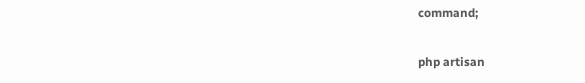command;

php artisan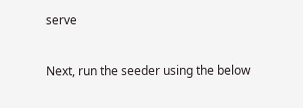serve

Next, run the seeder using the below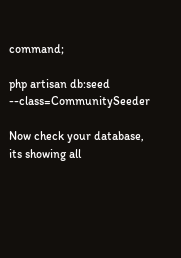command;

php artisan db:seed --class=CommunitySeeder

Now check your database, its showing all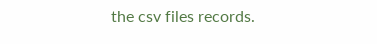the csv files records.